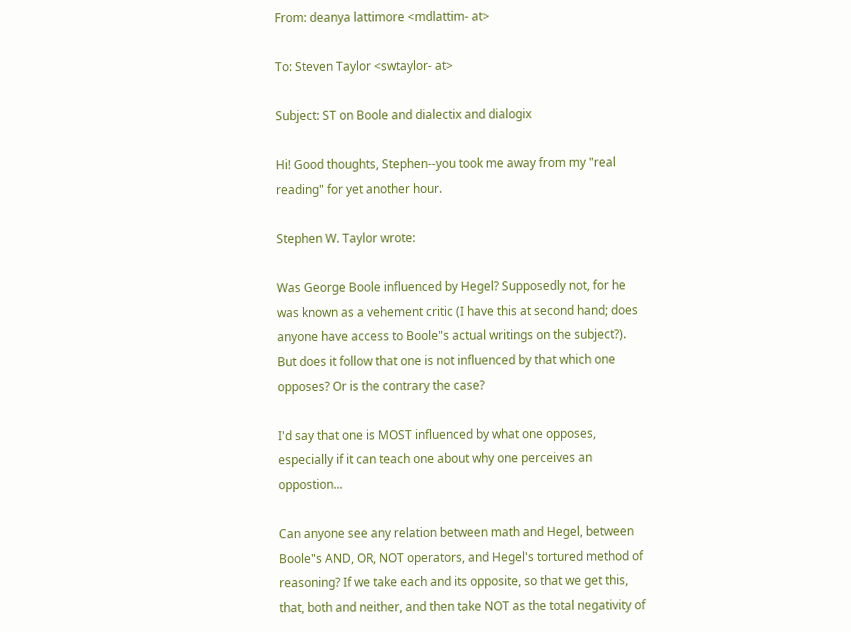From: deanya lattimore <mdlattim- at>

To: Steven Taylor <swtaylor- at>

Subject: ST on Boole and dialectix and dialogix

Hi! Good thoughts, Stephen--you took me away from my "real reading" for yet another hour.

Stephen W. Taylor wrote:

Was George Boole influenced by Hegel? Supposedly not, for he was known as a vehement critic (I have this at second hand; does anyone have access to Boole"s actual writings on the subject?). But does it follow that one is not influenced by that which one opposes? Or is the contrary the case?

I'd say that one is MOST influenced by what one opposes, especially if it can teach one about why one perceives an oppostion...

Can anyone see any relation between math and Hegel, between Boole"s AND, OR, NOT operators, and Hegel's tortured method of reasoning? If we take each and its opposite, so that we get this, that, both and neither, and then take NOT as the total negativity of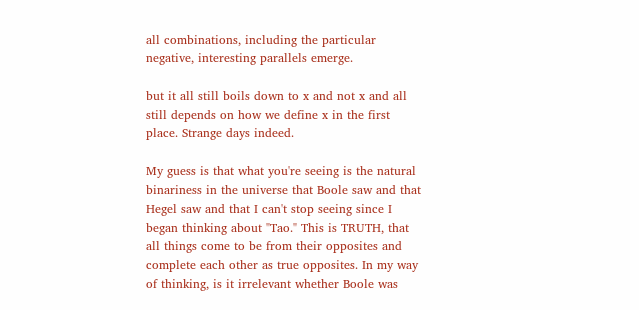all combinations, including the particular negative, interesting parallels emerge.

but it all still boils down to x and not x and all still depends on how we define x in the first place. Strange days indeed.

My guess is that what you're seeing is the natural binariness in the universe that Boole saw and that Hegel saw and that I can't stop seeing since I began thinking about "Tao." This is TRUTH, that all things come to be from their opposites and complete each other as true opposites. In my way of thinking, is it irrelevant whether Boole was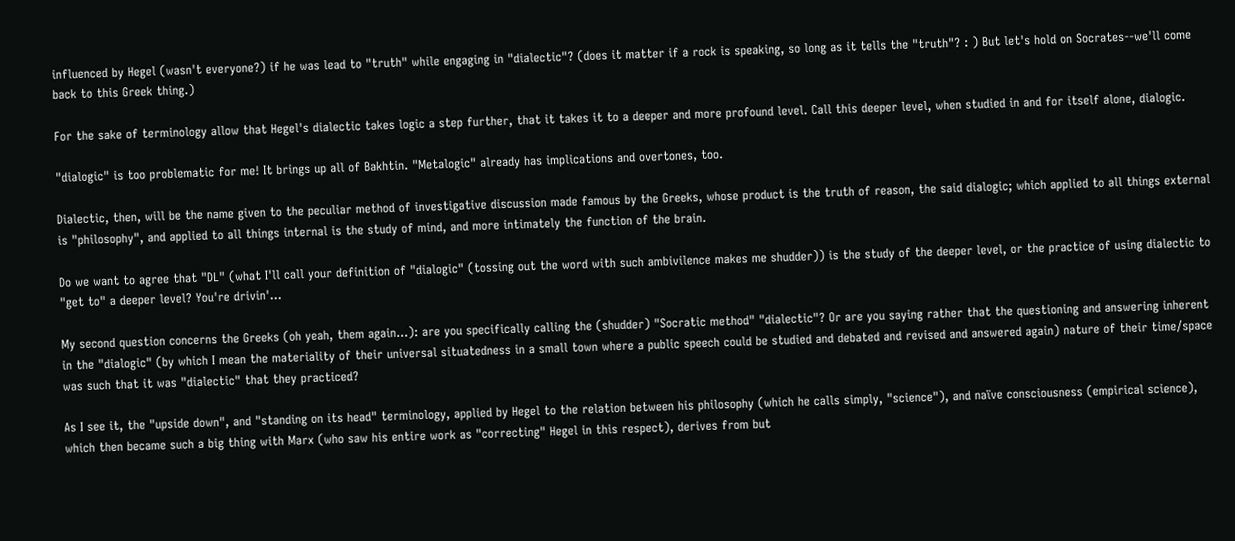influenced by Hegel (wasn't everyone?) if he was lead to "truth" while engaging in "dialectic"? (does it matter if a rock is speaking, so long as it tells the "truth"? : ) But let's hold on Socrates--we'll come back to this Greek thing.)

For the sake of terminology allow that Hegel's dialectic takes logic a step further, that it takes it to a deeper and more profound level. Call this deeper level, when studied in and for itself alone, dialogic.

"dialogic" is too problematic for me! It brings up all of Bakhtin. "Metalogic" already has implications and overtones, too.

Dialectic, then, will be the name given to the peculiar method of investigative discussion made famous by the Greeks, whose product is the truth of reason, the said dialogic; which applied to all things external is "philosophy", and applied to all things internal is the study of mind, and more intimately the function of the brain.

Do we want to agree that "DL" (what I'll call your definition of "dialogic" (tossing out the word with such ambivilence makes me shudder)) is the study of the deeper level, or the practice of using dialectic to "get to" a deeper level? You're drivin'...

My second question concerns the Greeks (oh yeah, them again...): are you specifically calling the (shudder) "Socratic method" "dialectic"? Or are you saying rather that the questioning and answering inherent in the "dialogic" (by which I mean the materiality of their universal situatedness in a small town where a public speech could be studied and debated and revised and answered again) nature of their time/space was such that it was "dialectic" that they practiced?

As I see it, the "upside down", and "standing on its head" terminology, applied by Hegel to the relation between his philosophy (which he calls simply, "science"), and naïve consciousness (empirical science), which then became such a big thing with Marx (who saw his entire work as "correcting" Hegel in this respect), derives from but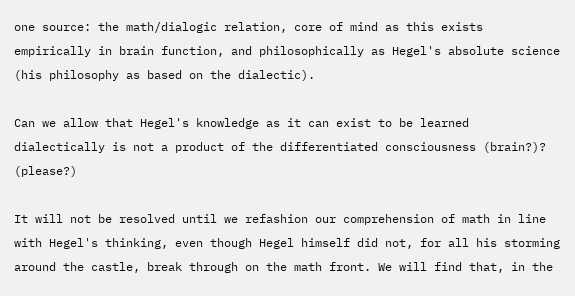one source: the math/dialogic relation, core of mind as this exists empirically in brain function, and philosophically as Hegel's absolute science (his philosophy as based on the dialectic).

Can we allow that Hegel's knowledge as it can exist to be learned dialectically is not a product of the differentiated consciousness (brain?)? (please?)

It will not be resolved until we refashion our comprehension of math in line with Hegel's thinking, even though Hegel himself did not, for all his storming around the castle, break through on the math front. We will find that, in the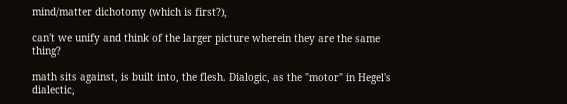mind/matter dichotomy (which is first?),

can't we unify and think of the larger picture wherein they are the same thing?

math sits against, is built into, the flesh. Dialogic, as the "motor" in Hegel's dialectic,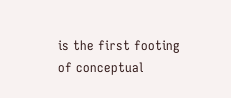is the first footing of conceptual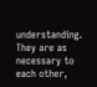understanding. They are as necessary to each other,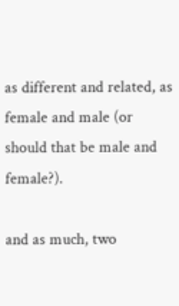as different and related, as female and male (or should that be male and female?).

and as much, two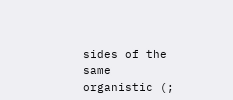sides of the same organistic (;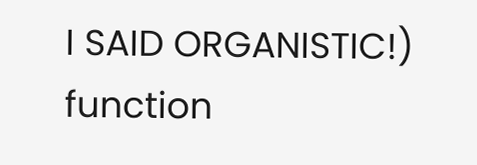I SAID ORGANISTIC!) function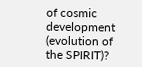of cosmic development (evolution of the SPIRIT)?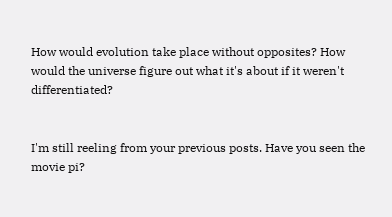How would evolution take place without opposites? How would the universe figure out what it's about if it weren't differentiated?


I'm still reeling from your previous posts. Have you seen the movie pi?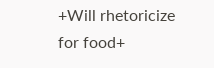+Will rhetoricize for food+